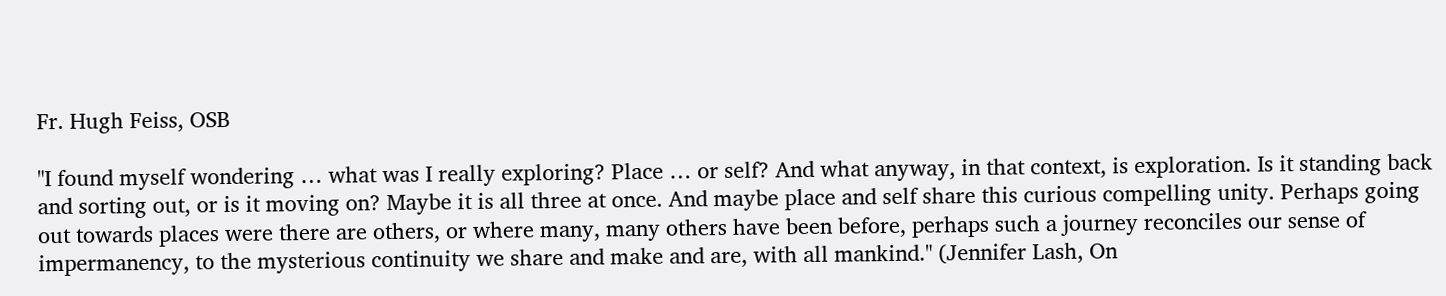Fr. Hugh Feiss, OSB

"I found myself wondering … what was I really exploring? Place … or self? And what anyway, in that context, is exploration. Is it standing back and sorting out, or is it moving on? Maybe it is all three at once. And maybe place and self share this curious compelling unity. Perhaps going out towards places were there are others, or where many, many others have been before, perhaps such a journey reconciles our sense of impermanency, to the mysterious continuity we share and make and are, with all mankind." (Jennifer Lash, On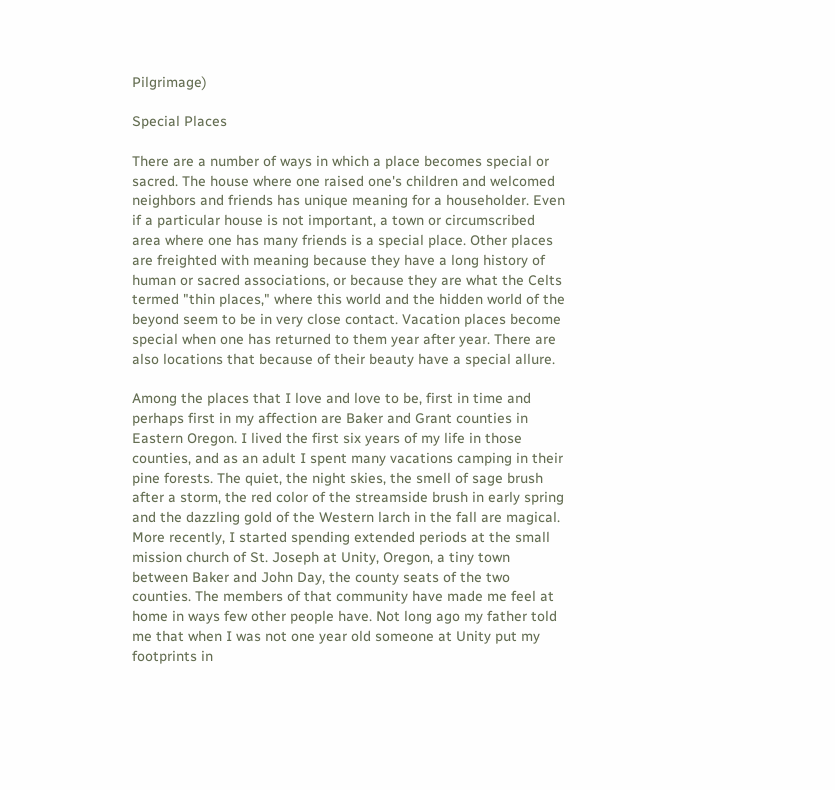Pilgrimage)

Special Places

There are a number of ways in which a place becomes special or sacred. The house where one raised one's children and welcomed neighbors and friends has unique meaning for a householder. Even if a particular house is not important, a town or circumscribed area where one has many friends is a special place. Other places are freighted with meaning because they have a long history of human or sacred associations, or because they are what the Celts termed "thin places," where this world and the hidden world of the beyond seem to be in very close contact. Vacation places become special when one has returned to them year after year. There are also locations that because of their beauty have a special allure.

Among the places that I love and love to be, first in time and perhaps first in my affection are Baker and Grant counties in Eastern Oregon. I lived the first six years of my life in those counties, and as an adult I spent many vacations camping in their pine forests. The quiet, the night skies, the smell of sage brush after a storm, the red color of the streamside brush in early spring and the dazzling gold of the Western larch in the fall are magical. More recently, I started spending extended periods at the small mission church of St. Joseph at Unity, Oregon, a tiny town between Baker and John Day, the county seats of the two counties. The members of that community have made me feel at home in ways few other people have. Not long ago my father told me that when I was not one year old someone at Unity put my footprints in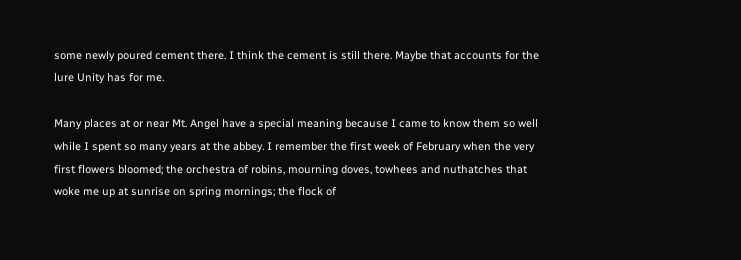some newly poured cement there. I think the cement is still there. Maybe that accounts for the lure Unity has for me.

Many places at or near Mt. Angel have a special meaning because I came to know them so well while I spent so many years at the abbey. I remember the first week of February when the very first flowers bloomed; the orchestra of robins, mourning doves, towhees and nuthatches that woke me up at sunrise on spring mornings; the flock of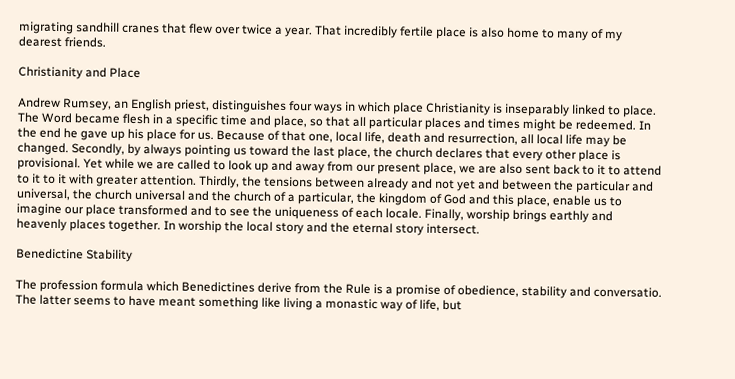migrating sandhill cranes that flew over twice a year. That incredibly fertile place is also home to many of my dearest friends.

Christianity and Place

Andrew Rumsey, an English priest, distinguishes four ways in which place Christianity is inseparably linked to place. The Word became flesh in a specific time and place, so that all particular places and times might be redeemed. In the end he gave up his place for us. Because of that one, local life, death and resurrection, all local life may be changed. Secondly, by always pointing us toward the last place, the church declares that every other place is provisional. Yet while we are called to look up and away from our present place, we are also sent back to it to attend to it to it with greater attention. Thirdly, the tensions between already and not yet and between the particular and universal, the church universal and the church of a particular, the kingdom of God and this place, enable us to imagine our place transformed and to see the uniqueness of each locale. Finally, worship brings earthly and heavenly places together. In worship the local story and the eternal story intersect.

Benedictine Stability

The profession formula which Benedictines derive from the Rule is a promise of obedience, stability and conversatio. The latter seems to have meant something like living a monastic way of life, but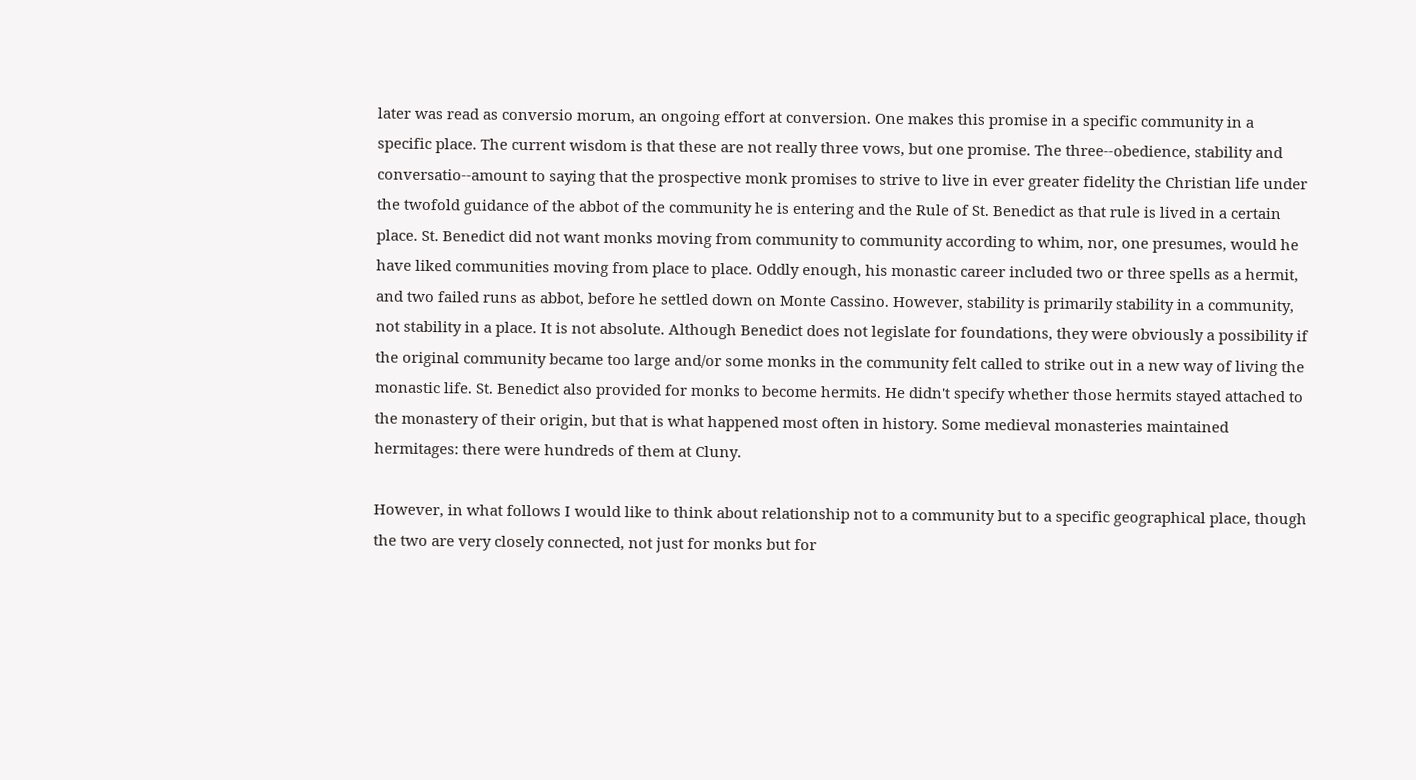later was read as conversio morum, an ongoing effort at conversion. One makes this promise in a specific community in a specific place. The current wisdom is that these are not really three vows, but one promise. The three--obedience, stability and conversatio--amount to saying that the prospective monk promises to strive to live in ever greater fidelity the Christian life under the twofold guidance of the abbot of the community he is entering and the Rule of St. Benedict as that rule is lived in a certain place. St. Benedict did not want monks moving from community to community according to whim, nor, one presumes, would he have liked communities moving from place to place. Oddly enough, his monastic career included two or three spells as a hermit, and two failed runs as abbot, before he settled down on Monte Cassino. However, stability is primarily stability in a community, not stability in a place. It is not absolute. Although Benedict does not legislate for foundations, they were obviously a possibility if the original community became too large and/or some monks in the community felt called to strike out in a new way of living the monastic life. St. Benedict also provided for monks to become hermits. He didn't specify whether those hermits stayed attached to the monastery of their origin, but that is what happened most often in history. Some medieval monasteries maintained hermitages: there were hundreds of them at Cluny.

However, in what follows I would like to think about relationship not to a community but to a specific geographical place, though the two are very closely connected, not just for monks but for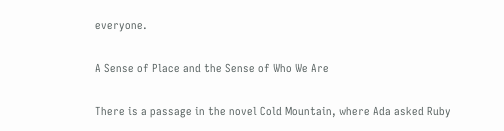everyone.

A Sense of Place and the Sense of Who We Are

There is a passage in the novel Cold Mountain, where Ada asked Ruby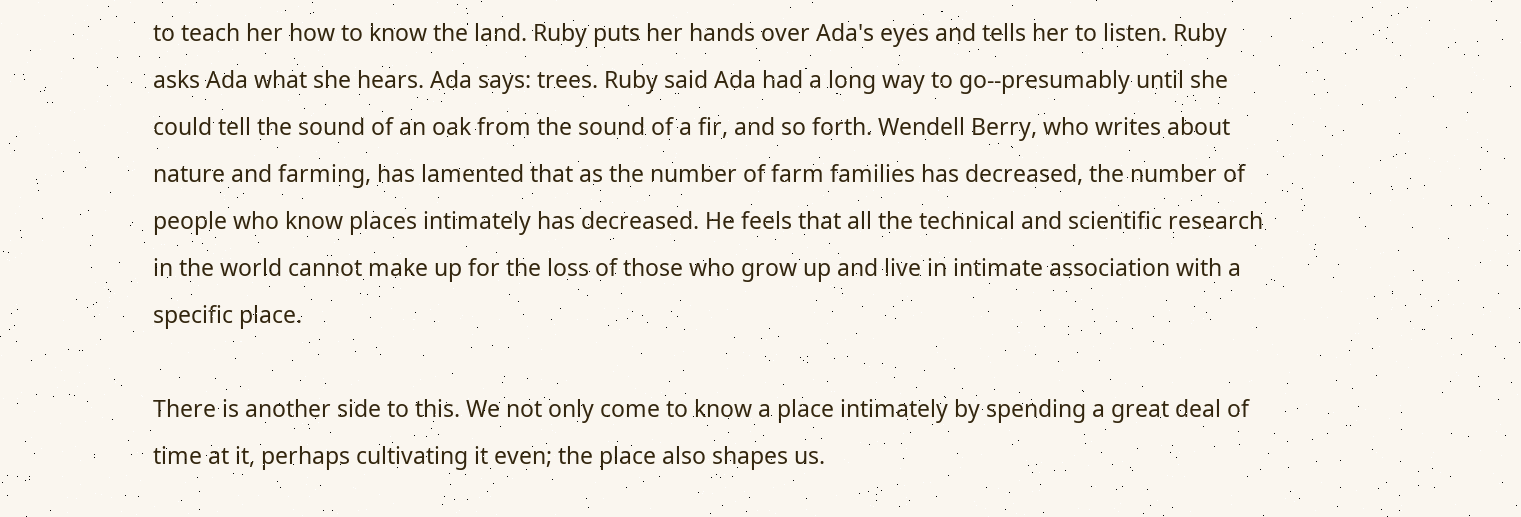to teach her how to know the land. Ruby puts her hands over Ada's eyes and tells her to listen. Ruby asks Ada what she hears. Ada says: trees. Ruby said Ada had a long way to go--presumably until she could tell the sound of an oak from the sound of a fir, and so forth. Wendell Berry, who writes about nature and farming, has lamented that as the number of farm families has decreased, the number of people who know places intimately has decreased. He feels that all the technical and scientific research in the world cannot make up for the loss of those who grow up and live in intimate association with a specific place.

There is another side to this. We not only come to know a place intimately by spending a great deal of time at it, perhaps cultivating it even; the place also shapes us.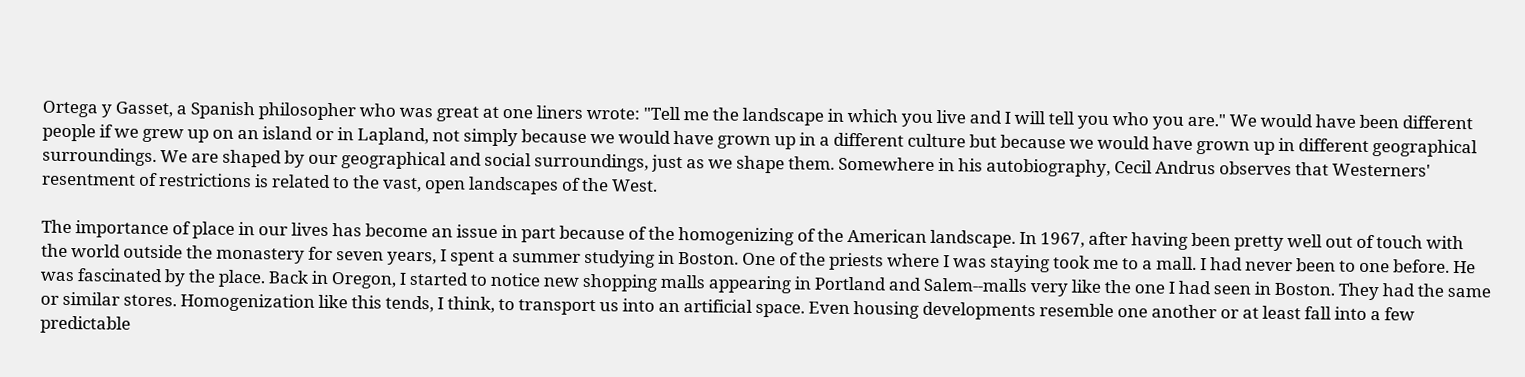Ortega y Gasset, a Spanish philosopher who was great at one liners wrote: "Tell me the landscape in which you live and I will tell you who you are." We would have been different people if we grew up on an island or in Lapland, not simply because we would have grown up in a different culture but because we would have grown up in different geographical surroundings. We are shaped by our geographical and social surroundings, just as we shape them. Somewhere in his autobiography, Cecil Andrus observes that Westerners' resentment of restrictions is related to the vast, open landscapes of the West.

The importance of place in our lives has become an issue in part because of the homogenizing of the American landscape. In 1967, after having been pretty well out of touch with the world outside the monastery for seven years, I spent a summer studying in Boston. One of the priests where I was staying took me to a mall. I had never been to one before. He was fascinated by the place. Back in Oregon, I started to notice new shopping malls appearing in Portland and Salem--malls very like the one I had seen in Boston. They had the same or similar stores. Homogenization like this tends, I think, to transport us into an artificial space. Even housing developments resemble one another or at least fall into a few predictable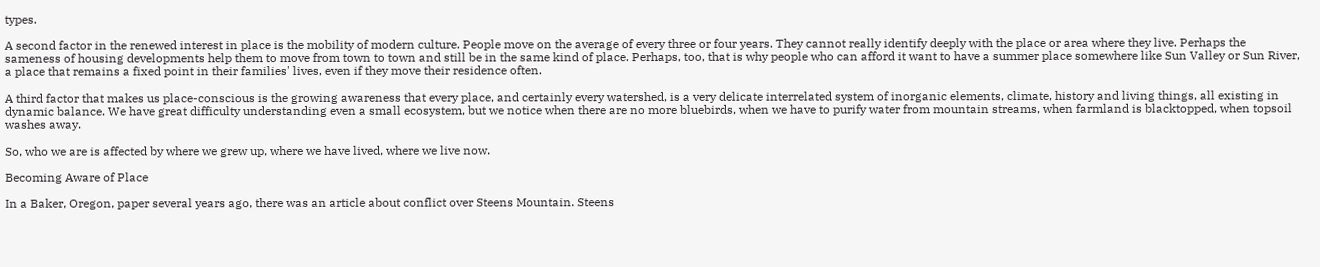types.

A second factor in the renewed interest in place is the mobility of modern culture. People move on the average of every three or four years. They cannot really identify deeply with the place or area where they live. Perhaps the sameness of housing developments help them to move from town to town and still be in the same kind of place. Perhaps, too, that is why people who can afford it want to have a summer place somewhere like Sun Valley or Sun River, a place that remains a fixed point in their families' lives, even if they move their residence often.

A third factor that makes us place-conscious is the growing awareness that every place, and certainly every watershed, is a very delicate interrelated system of inorganic elements, climate, history and living things, all existing in dynamic balance. We have great difficulty understanding even a small ecosystem, but we notice when there are no more bluebirds, when we have to purify water from mountain streams, when farmland is blacktopped, when topsoil washes away.

So, who we are is affected by where we grew up, where we have lived, where we live now.

Becoming Aware of Place

In a Baker, Oregon, paper several years ago, there was an article about conflict over Steens Mountain. Steens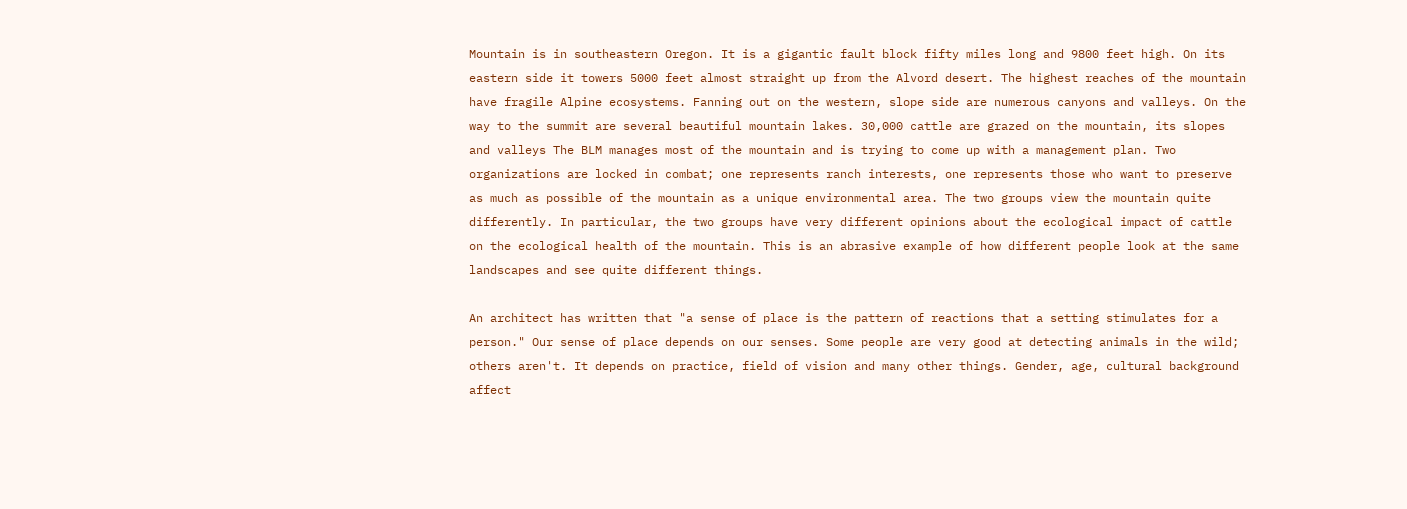Mountain is in southeastern Oregon. It is a gigantic fault block fifty miles long and 9800 feet high. On its eastern side it towers 5000 feet almost straight up from the Alvord desert. The highest reaches of the mountain have fragile Alpine ecosystems. Fanning out on the western, slope side are numerous canyons and valleys. On the way to the summit are several beautiful mountain lakes. 30,000 cattle are grazed on the mountain, its slopes and valleys The BLM manages most of the mountain and is trying to come up with a management plan. Two organizations are locked in combat; one represents ranch interests, one represents those who want to preserve as much as possible of the mountain as a unique environmental area. The two groups view the mountain quite differently. In particular, the two groups have very different opinions about the ecological impact of cattle on the ecological health of the mountain. This is an abrasive example of how different people look at the same landscapes and see quite different things.

An architect has written that "a sense of place is the pattern of reactions that a setting stimulates for a person." Our sense of place depends on our senses. Some people are very good at detecting animals in the wild; others aren't. It depends on practice, field of vision and many other things. Gender, age, cultural background affect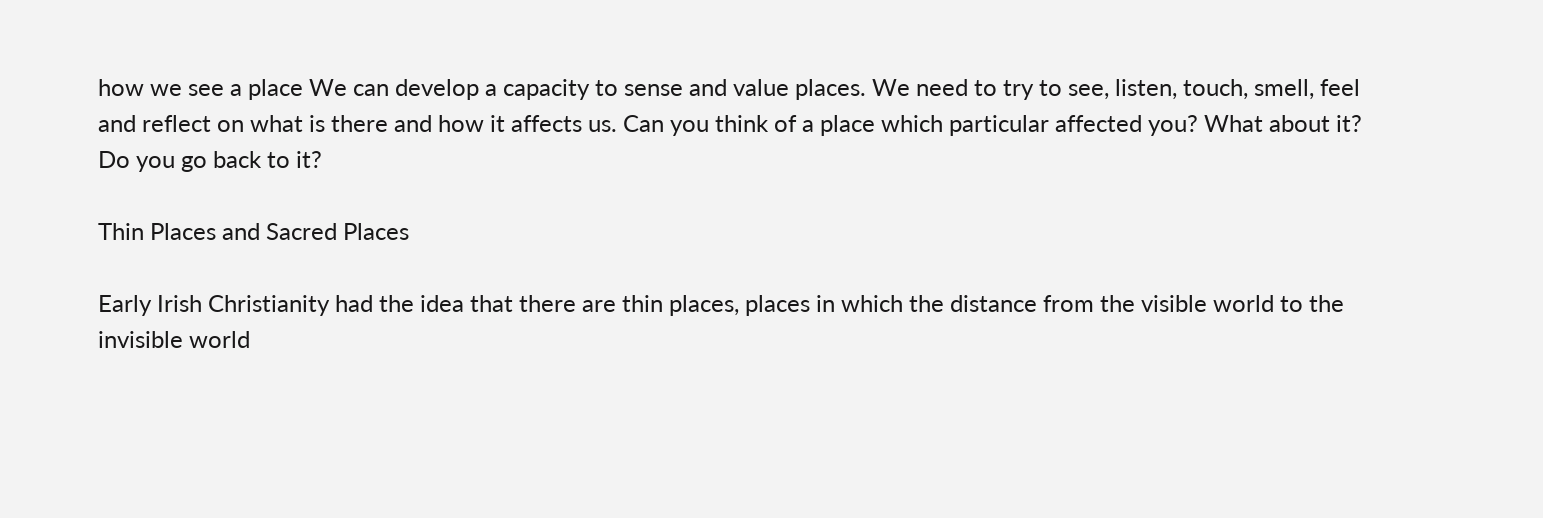how we see a place We can develop a capacity to sense and value places. We need to try to see, listen, touch, smell, feel and reflect on what is there and how it affects us. Can you think of a place which particular affected you? What about it? Do you go back to it?

Thin Places and Sacred Places

Early Irish Christianity had the idea that there are thin places, places in which the distance from the visible world to the invisible world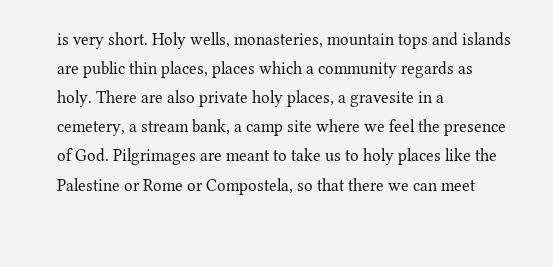is very short. Holy wells, monasteries, mountain tops and islands are public thin places, places which a community regards as holy. There are also private holy places, a gravesite in a cemetery, a stream bank, a camp site where we feel the presence of God. Pilgrimages are meant to take us to holy places like the Palestine or Rome or Compostela, so that there we can meet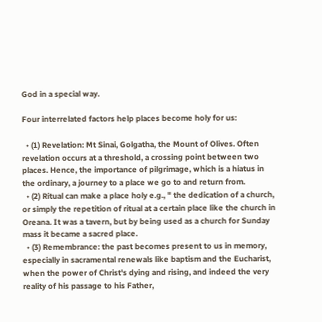God in a special way.

Four interrelated factors help places become holy for us:

  • (1) Revelation: Mt Sinai, Golgatha, the Mount of Olives. Often revelation occurs at a threshold, a crossing point between two places. Hence, the importance of pilgrimage, which is a hiatus in the ordinary, a journey to a place we go to and return from.
  • (2) Ritual can make a place holy e.g., " the dedication of a church, or simply the repetition of ritual at a certain place like the church in Oreana. It was a tavern, but by being used as a church for Sunday mass it became a sacred place.
  • (3) Remembrance: the past becomes present to us in memory, especially in sacramental renewals like baptism and the Eucharist, when the power of Christ's dying and rising, and indeed the very reality of his passage to his Father,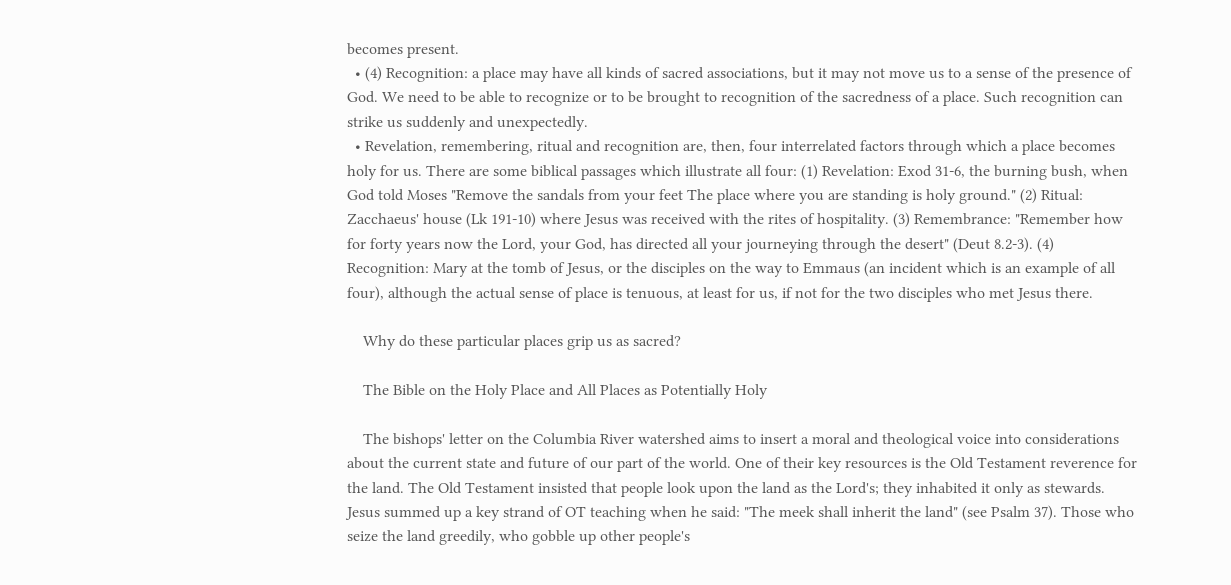becomes present.
  • (4) Recognition: a place may have all kinds of sacred associations, but it may not move us to a sense of the presence of God. We need to be able to recognize or to be brought to recognition of the sacredness of a place. Such recognition can strike us suddenly and unexpectedly.
  • Revelation, remembering, ritual and recognition are, then, four interrelated factors through which a place becomes holy for us. There are some biblical passages which illustrate all four: (1) Revelation: Exod 31-6, the burning bush, when God told Moses "Remove the sandals from your feet The place where you are standing is holy ground." (2) Ritual: Zacchaeus' house (Lk 191-10) where Jesus was received with the rites of hospitality. (3) Remembrance: "Remember how for forty years now the Lord, your God, has directed all your journeying through the desert" (Deut 8.2-3). (4) Recognition: Mary at the tomb of Jesus, or the disciples on the way to Emmaus (an incident which is an example of all four), although the actual sense of place is tenuous, at least for us, if not for the two disciples who met Jesus there.

    Why do these particular places grip us as sacred?

    The Bible on the Holy Place and All Places as Potentially Holy

    The bishops' letter on the Columbia River watershed aims to insert a moral and theological voice into considerations about the current state and future of our part of the world. One of their key resources is the Old Testament reverence for the land. The Old Testament insisted that people look upon the land as the Lord's; they inhabited it only as stewards. Jesus summed up a key strand of OT teaching when he said: "The meek shall inherit the land" (see Psalm 37). Those who seize the land greedily, who gobble up other people's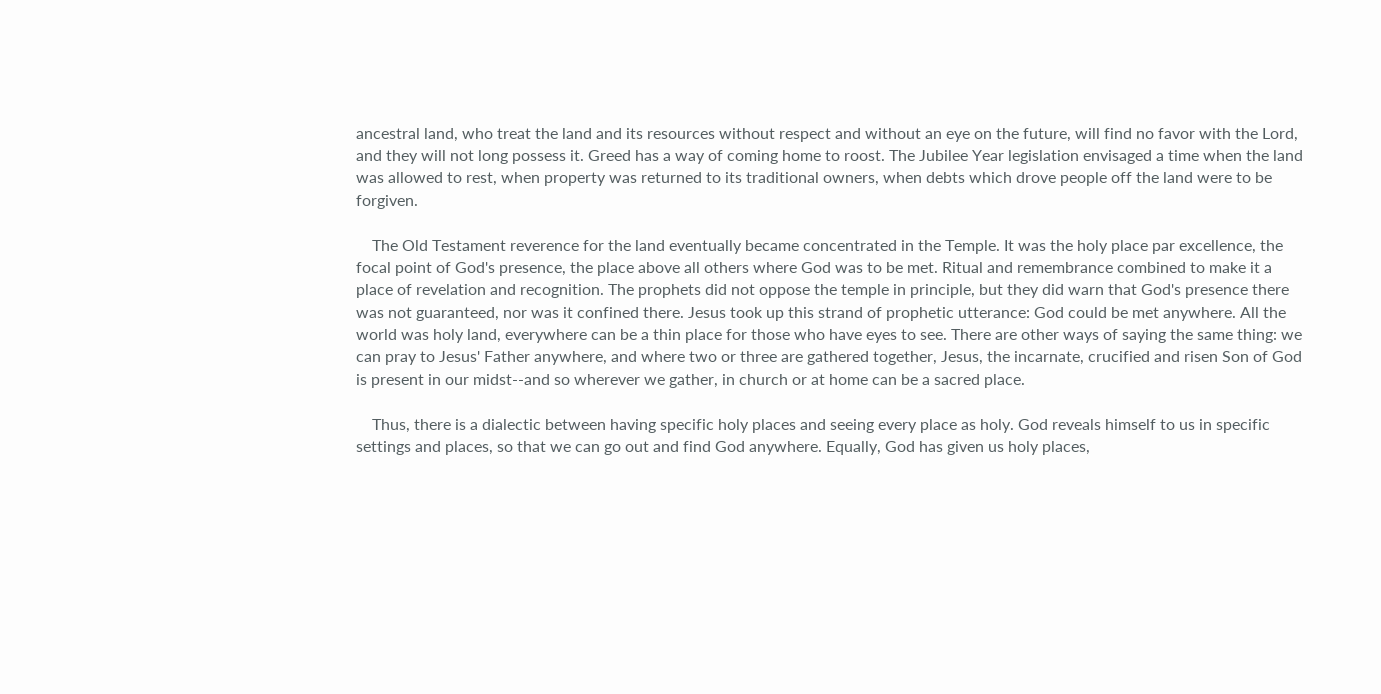ancestral land, who treat the land and its resources without respect and without an eye on the future, will find no favor with the Lord, and they will not long possess it. Greed has a way of coming home to roost. The Jubilee Year legislation envisaged a time when the land was allowed to rest, when property was returned to its traditional owners, when debts which drove people off the land were to be forgiven.

    The Old Testament reverence for the land eventually became concentrated in the Temple. It was the holy place par excellence, the focal point of God's presence, the place above all others where God was to be met. Ritual and remembrance combined to make it a place of revelation and recognition. The prophets did not oppose the temple in principle, but they did warn that God's presence there was not guaranteed, nor was it confined there. Jesus took up this strand of prophetic utterance: God could be met anywhere. All the world was holy land, everywhere can be a thin place for those who have eyes to see. There are other ways of saying the same thing: we can pray to Jesus' Father anywhere, and where two or three are gathered together, Jesus, the incarnate, crucified and risen Son of God is present in our midst--and so wherever we gather, in church or at home can be a sacred place.

    Thus, there is a dialectic between having specific holy places and seeing every place as holy. God reveals himself to us in specific settings and places, so that we can go out and find God anywhere. Equally, God has given us holy places,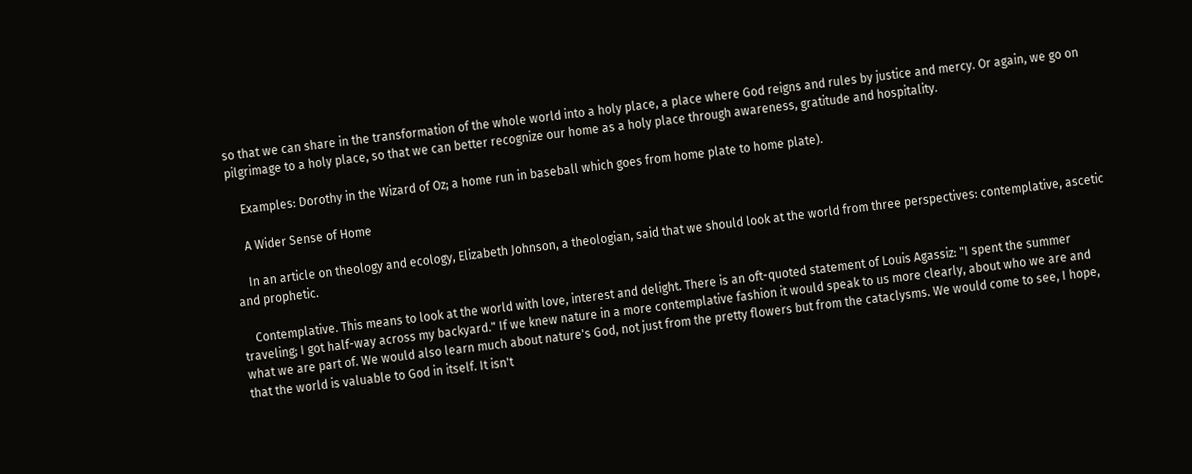so that we can share in the transformation of the whole world into a holy place, a place where God reigns and rules by justice and mercy. Or again, we go on pilgrimage to a holy place, so that we can better recognize our home as a holy place through awareness, gratitude and hospitality.

    Examples: Dorothy in the Wizard of Oz; a home run in baseball which goes from home plate to home plate).

    A Wider Sense of Home

    In an article on theology and ecology, Elizabeth Johnson, a theologian, said that we should look at the world from three perspectives: contemplative, ascetic and prophetic.

    Contemplative. This means to look at the world with love, interest and delight. There is an oft-quoted statement of Louis Agassiz: "I spent the summer traveling; I got half-way across my backyard." If we knew nature in a more contemplative fashion it would speak to us more clearly, about who we are and what we are part of. We would also learn much about nature's God, not just from the pretty flowers but from the cataclysms. We would come to see, I hope, that the world is valuable to God in itself. It isn't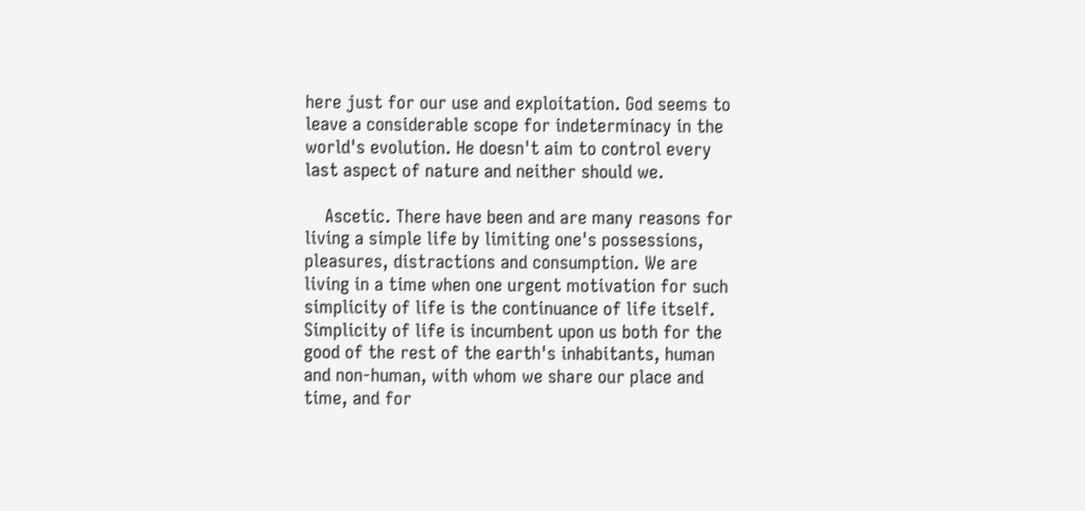here just for our use and exploitation. God seems to leave a considerable scope for indeterminacy in the world's evolution. He doesn't aim to control every last aspect of nature and neither should we.

    Ascetic. There have been and are many reasons for living a simple life by limiting one's possessions, pleasures, distractions and consumption. We are living in a time when one urgent motivation for such simplicity of life is the continuance of life itself. Simplicity of life is incumbent upon us both for the good of the rest of the earth's inhabitants, human and non-human, with whom we share our place and time, and for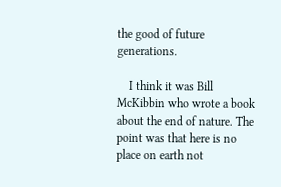the good of future generations.

    I think it was Bill McKibbin who wrote a book about the end of nature. The point was that here is no place on earth not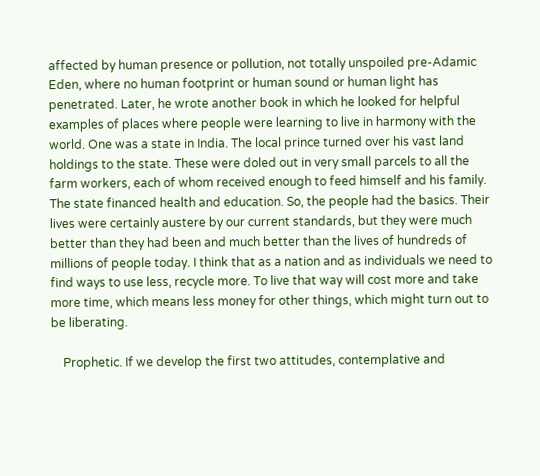affected by human presence or pollution, not totally unspoiled pre-Adamic Eden, where no human footprint or human sound or human light has penetrated. Later, he wrote another book in which he looked for helpful examples of places where people were learning to live in harmony with the world. One was a state in India. The local prince turned over his vast land holdings to the state. These were doled out in very small parcels to all the farm workers, each of whom received enough to feed himself and his family. The state financed health and education. So, the people had the basics. Their lives were certainly austere by our current standards, but they were much better than they had been and much better than the lives of hundreds of millions of people today. I think that as a nation and as individuals we need to find ways to use less, recycle more. To live that way will cost more and take more time, which means less money for other things, which might turn out to be liberating.

    Prophetic. If we develop the first two attitudes, contemplative and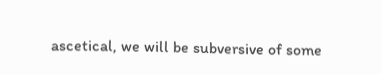ascetical, we will be subversive of some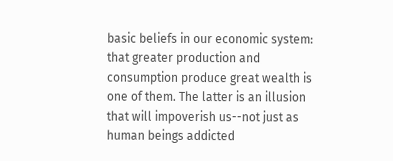basic beliefs in our economic system: that greater production and consumption produce great wealth is one of them. The latter is an illusion that will impoverish us--not just as human beings addicted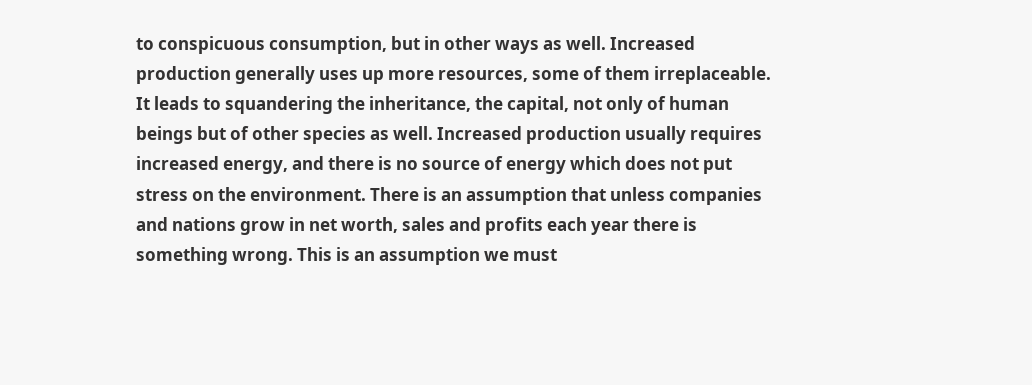to conspicuous consumption, but in other ways as well. Increased production generally uses up more resources, some of them irreplaceable. It leads to squandering the inheritance, the capital, not only of human beings but of other species as well. Increased production usually requires increased energy, and there is no source of energy which does not put stress on the environment. There is an assumption that unless companies and nations grow in net worth, sales and profits each year there is something wrong. This is an assumption we must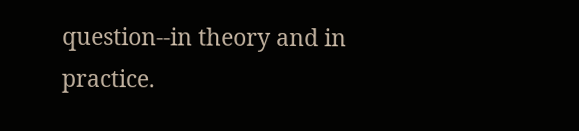question--in theory and in practice.